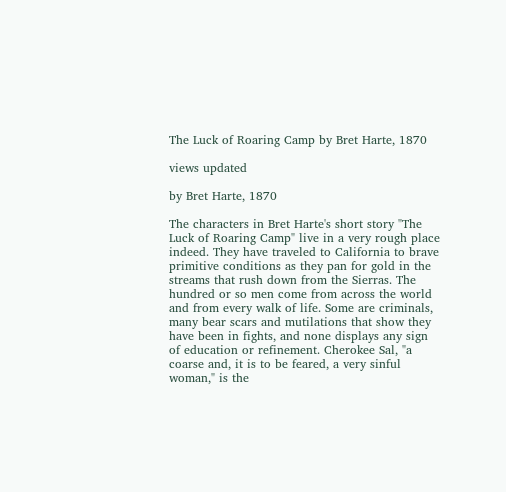The Luck of Roaring Camp by Bret Harte, 1870

views updated

by Bret Harte, 1870

The characters in Bret Harte's short story "The Luck of Roaring Camp" live in a very rough place indeed. They have traveled to California to brave primitive conditions as they pan for gold in the streams that rush down from the Sierras. The hundred or so men come from across the world and from every walk of life. Some are criminals, many bear scars and mutilations that show they have been in fights, and none displays any sign of education or refinement. Cherokee Sal, "a coarse and, it is to be feared, a very sinful woman," is the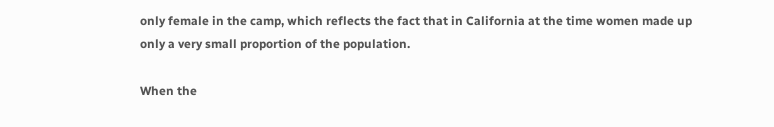only female in the camp, which reflects the fact that in California at the time women made up only a very small proportion of the population.

When the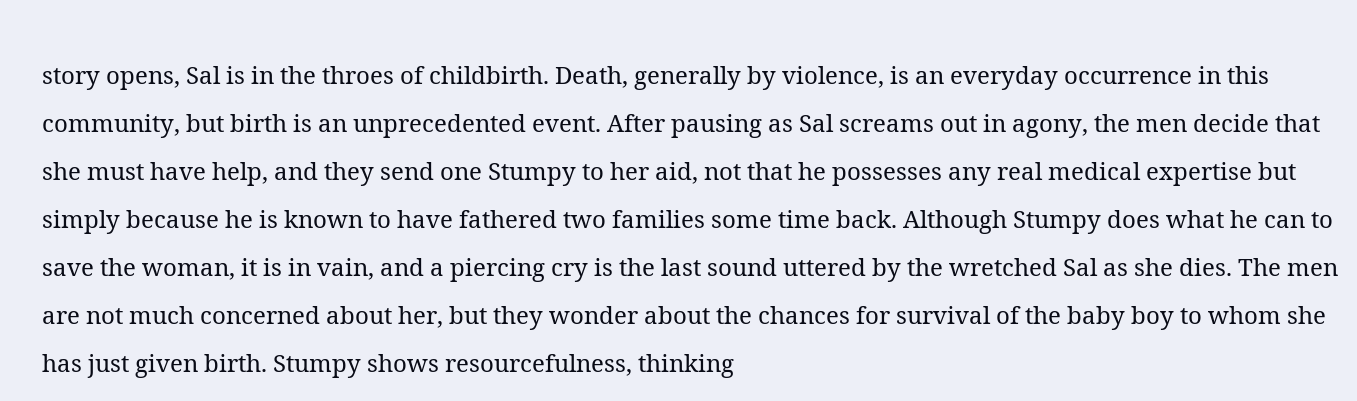story opens, Sal is in the throes of childbirth. Death, generally by violence, is an everyday occurrence in this community, but birth is an unprecedented event. After pausing as Sal screams out in agony, the men decide that she must have help, and they send one Stumpy to her aid, not that he possesses any real medical expertise but simply because he is known to have fathered two families some time back. Although Stumpy does what he can to save the woman, it is in vain, and a piercing cry is the last sound uttered by the wretched Sal as she dies. The men are not much concerned about her, but they wonder about the chances for survival of the baby boy to whom she has just given birth. Stumpy shows resourcefulness, thinking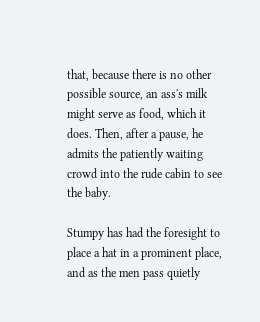that, because there is no other possible source, an ass's milk might serve as food, which it does. Then, after a pause, he admits the patiently waiting crowd into the rude cabin to see the baby.

Stumpy has had the foresight to place a hat in a prominent place, and as the men pass quietly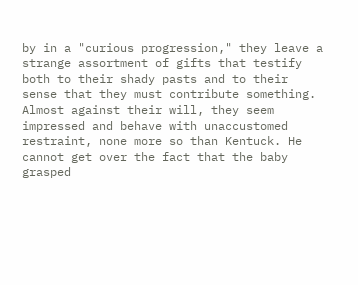by in a "curious progression," they leave a strange assortment of gifts that testify both to their shady pasts and to their sense that they must contribute something. Almost against their will, they seem impressed and behave with unaccustomed restraint, none more so than Kentuck. He cannot get over the fact that the baby grasped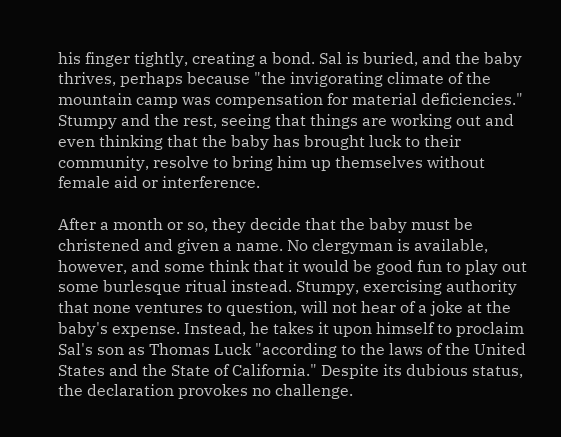his finger tightly, creating a bond. Sal is buried, and the baby thrives, perhaps because "the invigorating climate of the mountain camp was compensation for material deficiencies." Stumpy and the rest, seeing that things are working out and even thinking that the baby has brought luck to their community, resolve to bring him up themselves without female aid or interference.

After a month or so, they decide that the baby must be christened and given a name. No clergyman is available, however, and some think that it would be good fun to play out some burlesque ritual instead. Stumpy, exercising authority that none ventures to question, will not hear of a joke at the baby's expense. Instead, he takes it upon himself to proclaim Sal's son as Thomas Luck "according to the laws of the United States and the State of California." Despite its dubious status, the declaration provokes no challenge.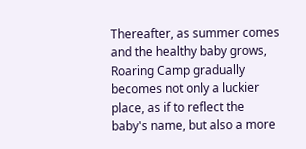Thereafter, as summer comes and the healthy baby grows, Roaring Camp gradually becomes not only a luckier place, as if to reflect the baby's name, but also a more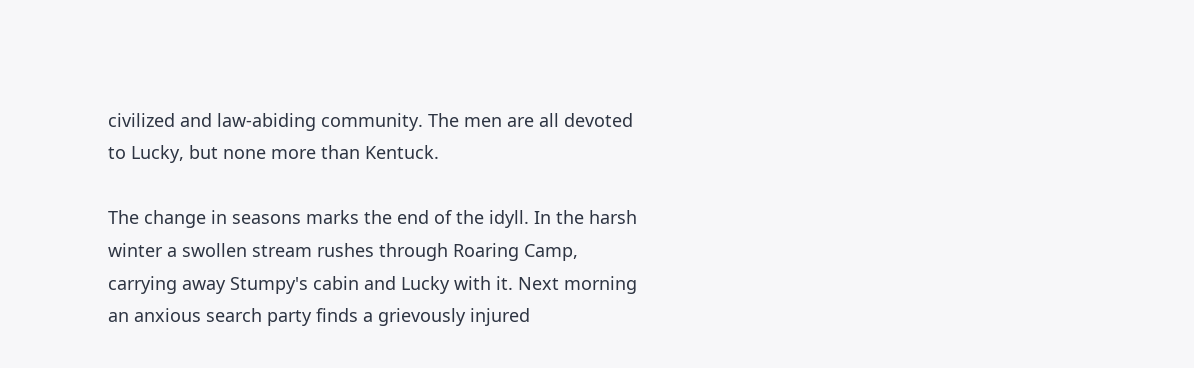civilized and law-abiding community. The men are all devoted to Lucky, but none more than Kentuck.

The change in seasons marks the end of the idyll. In the harsh winter a swollen stream rushes through Roaring Camp, carrying away Stumpy's cabin and Lucky with it. Next morning an anxious search party finds a grievously injured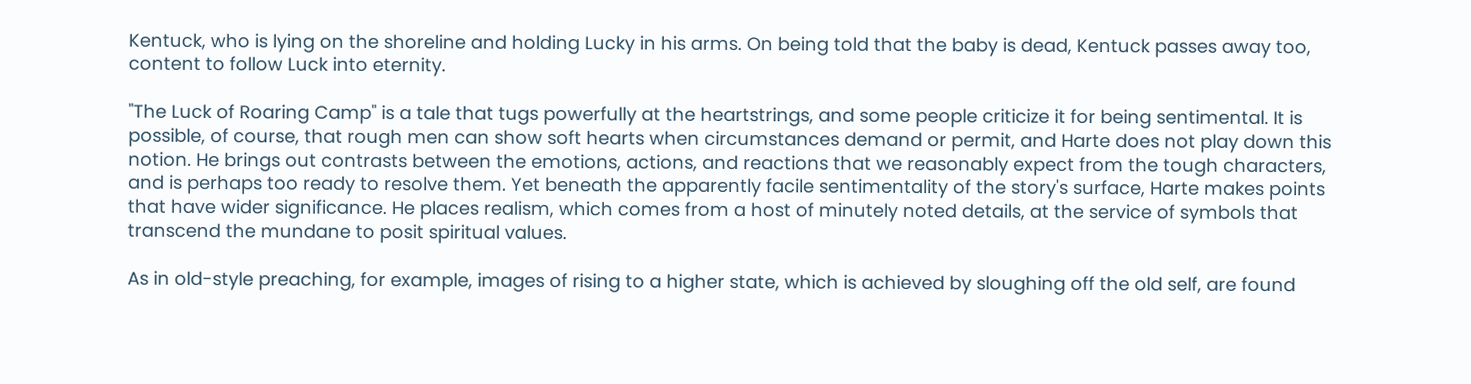Kentuck, who is lying on the shoreline and holding Lucky in his arms. On being told that the baby is dead, Kentuck passes away too, content to follow Luck into eternity.

"The Luck of Roaring Camp" is a tale that tugs powerfully at the heartstrings, and some people criticize it for being sentimental. It is possible, of course, that rough men can show soft hearts when circumstances demand or permit, and Harte does not play down this notion. He brings out contrasts between the emotions, actions, and reactions that we reasonably expect from the tough characters, and is perhaps too ready to resolve them. Yet beneath the apparently facile sentimentality of the story's surface, Harte makes points that have wider significance. He places realism, which comes from a host of minutely noted details, at the service of symbols that transcend the mundane to posit spiritual values.

As in old-style preaching, for example, images of rising to a higher state, which is achieved by sloughing off the old self, are found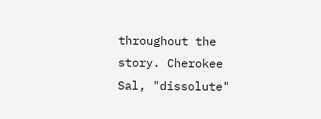throughout the story. Cherokee Sal, "dissolute"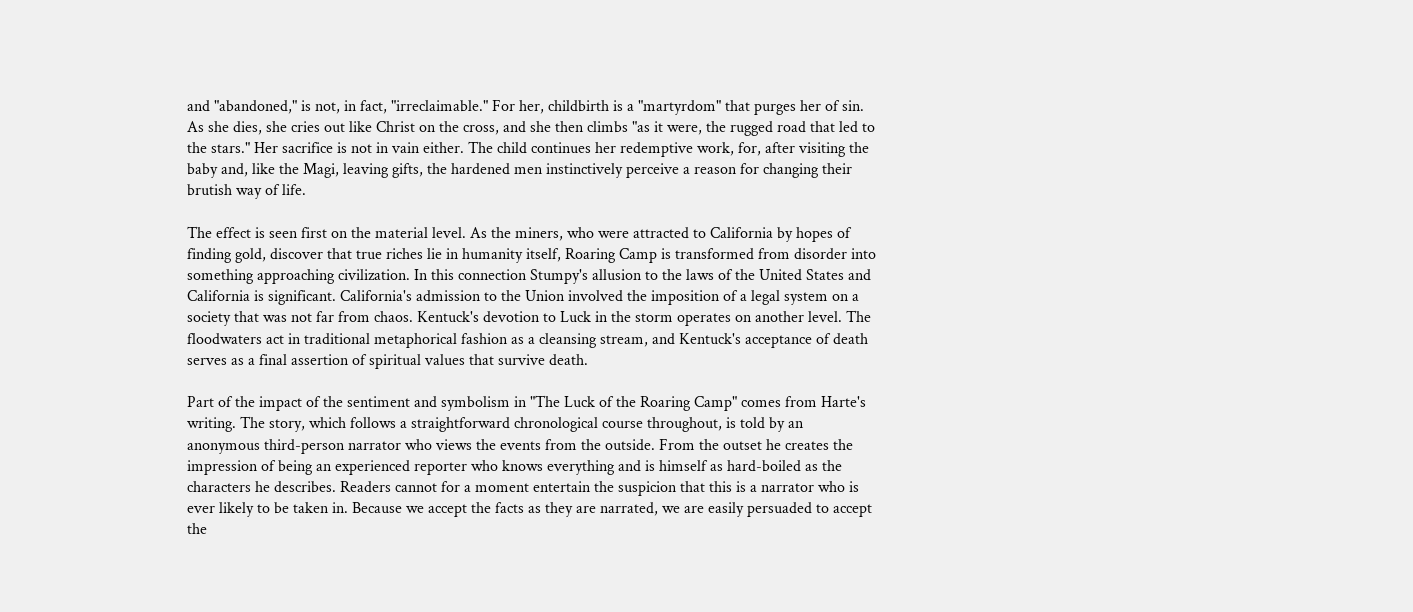and "abandoned," is not, in fact, "irreclaimable." For her, childbirth is a "martyrdom" that purges her of sin. As she dies, she cries out like Christ on the cross, and she then climbs "as it were, the rugged road that led to the stars." Her sacrifice is not in vain either. The child continues her redemptive work, for, after visiting the baby and, like the Magi, leaving gifts, the hardened men instinctively perceive a reason for changing their brutish way of life.

The effect is seen first on the material level. As the miners, who were attracted to California by hopes of finding gold, discover that true riches lie in humanity itself, Roaring Camp is transformed from disorder into something approaching civilization. In this connection Stumpy's allusion to the laws of the United States and California is significant. California's admission to the Union involved the imposition of a legal system on a society that was not far from chaos. Kentuck's devotion to Luck in the storm operates on another level. The floodwaters act in traditional metaphorical fashion as a cleansing stream, and Kentuck's acceptance of death serves as a final assertion of spiritual values that survive death.

Part of the impact of the sentiment and symbolism in "The Luck of the Roaring Camp" comes from Harte's writing. The story, which follows a straightforward chronological course throughout, is told by an anonymous third-person narrator who views the events from the outside. From the outset he creates the impression of being an experienced reporter who knows everything and is himself as hard-boiled as the characters he describes. Readers cannot for a moment entertain the suspicion that this is a narrator who is ever likely to be taken in. Because we accept the facts as they are narrated, we are easily persuaded to accept the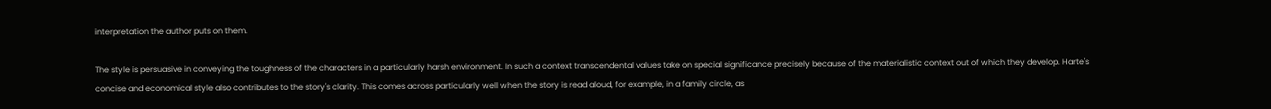interpretation the author puts on them.

The style is persuasive in conveying the toughness of the characters in a particularly harsh environment. In such a context transcendental values take on special significance precisely because of the materialistic context out of which they develop. Harte's concise and economical style also contributes to the story's clarity. This comes across particularly well when the story is read aloud, for example, in a family circle, as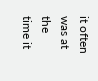it often was at the time it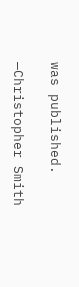was published.

—Christopher Smith